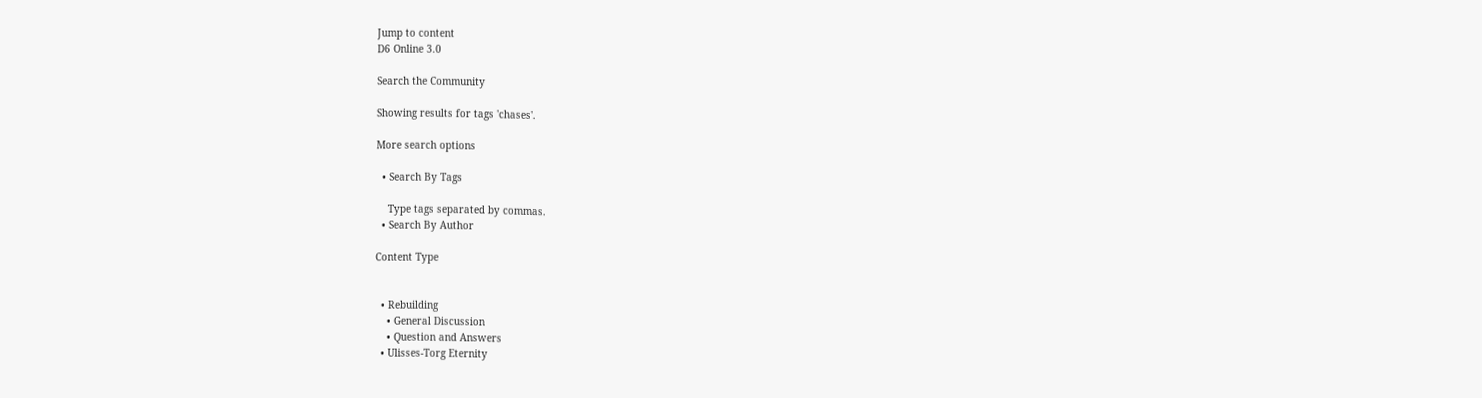Jump to content
D6 Online 3.0

Search the Community

Showing results for tags 'chases'.

More search options

  • Search By Tags

    Type tags separated by commas.
  • Search By Author

Content Type


  • Rebuilding
    • General Discussion
    • Question and Answers
  • Ulisses-Torg Eternity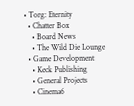• Torg: Eternity
  • Chatter Box
    • Board News
    • The Wild Die Lounge
  • Game Development
    • Keck Publishing
    • General Projects
    • Cinema6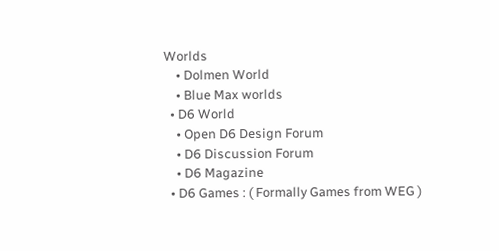Worlds
    • Dolmen World
    • Blue Max worlds
  • D6 World
    • Open D6 Design Forum
    • D6 Discussion Forum
    • D6 Magazine
  • D6 Games : ( Formally Games from WEG )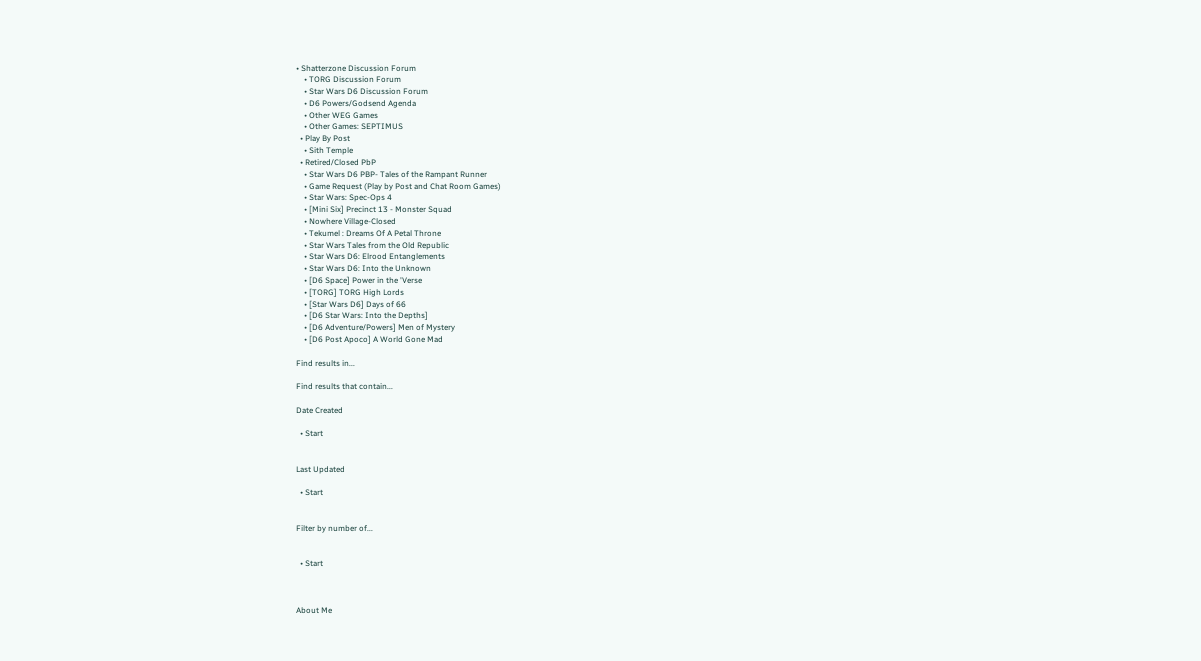• Shatterzone Discussion Forum
    • TORG Discussion Forum
    • Star Wars D6 Discussion Forum
    • D6 Powers/Godsend Agenda
    • Other WEG Games
    • Other Games: SEPTIMUS
  • Play By Post
    • Sith Temple
  • Retired/Closed PbP
    • Star Wars D6 PBP- Tales of the Rampant Runner
    • Game Request (Play by Post and Chat Room Games)
    • Star Wars: Spec-Ops 4
    • [Mini Six] Precinct 13 - Monster Squad
    • Nowhere Village-Closed
    • Tekumel : Dreams Of A Petal Throne
    • Star Wars Tales from the Old Republic
    • Star Wars D6: Elrood Entanglements
    • Star Wars D6: Into the Unknown
    • [D6 Space] Power in the 'Verse
    • [TORG] TORG High Lords
    • [Star Wars D6] Days of 66
    • [D6 Star Wars: Into the Depths]
    • [D6 Adventure/Powers] Men of Mystery
    • [D6 Post Apoco] A World Gone Mad

Find results in...

Find results that contain...

Date Created

  • Start


Last Updated

  • Start


Filter by number of...


  • Start



About Me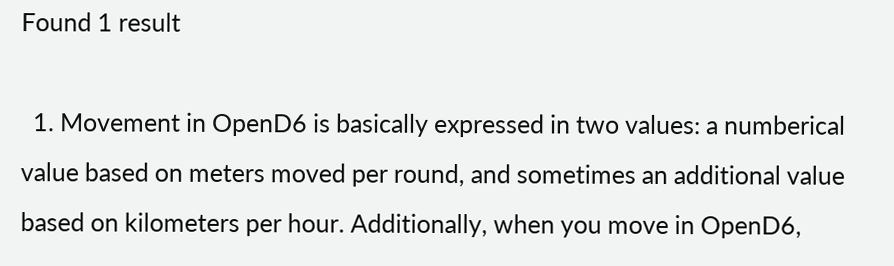Found 1 result

  1. Movement in OpenD6 is basically expressed in two values: a numberical value based on meters moved per round, and sometimes an additional value based on kilometers per hour. Additionally, when you move in OpenD6,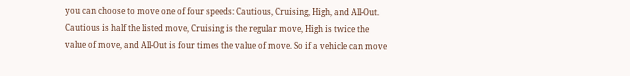you can choose to move one of four speeds: Cautious, Cruising, High, and All-Out. Cautious is half the listed move, Cruising is the regular move, High is twice the value of move, and All-Out is four times the value of move. So if a vehicle can move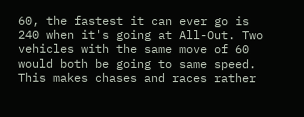60, the fastest it can ever go is 240 when it's going at All-Out. Two vehicles with the same move of 60 would both be going to same speed. This makes chases and races rather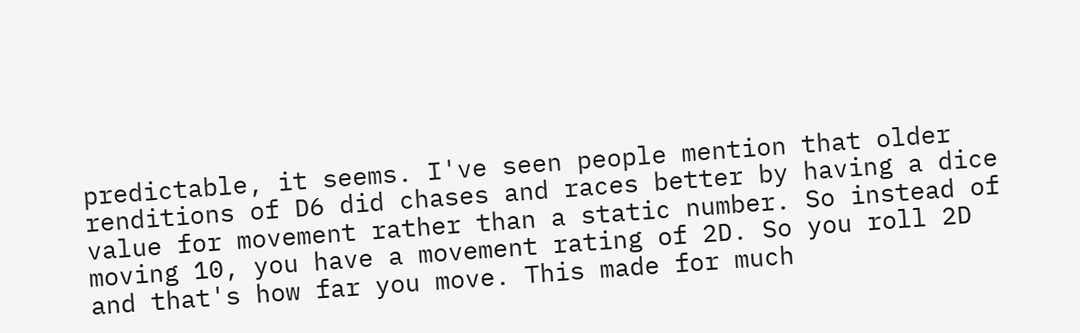predictable, it seems. I've seen people mention that older renditions of D6 did chases and races better by having a dice value for movement rather than a static number. So instead of moving 10, you have a movement rating of 2D. So you roll 2D and that's how far you move. This made for much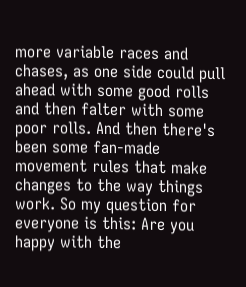more variable races and chases, as one side could pull ahead with some good rolls and then falter with some poor rolls. And then there's been some fan-made movement rules that make changes to the way things work. So my question for everyone is this: Are you happy with the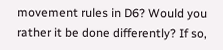movement rules in D6? Would you rather it be done differently? If so,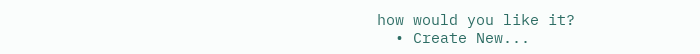how would you like it?
  • Create New...